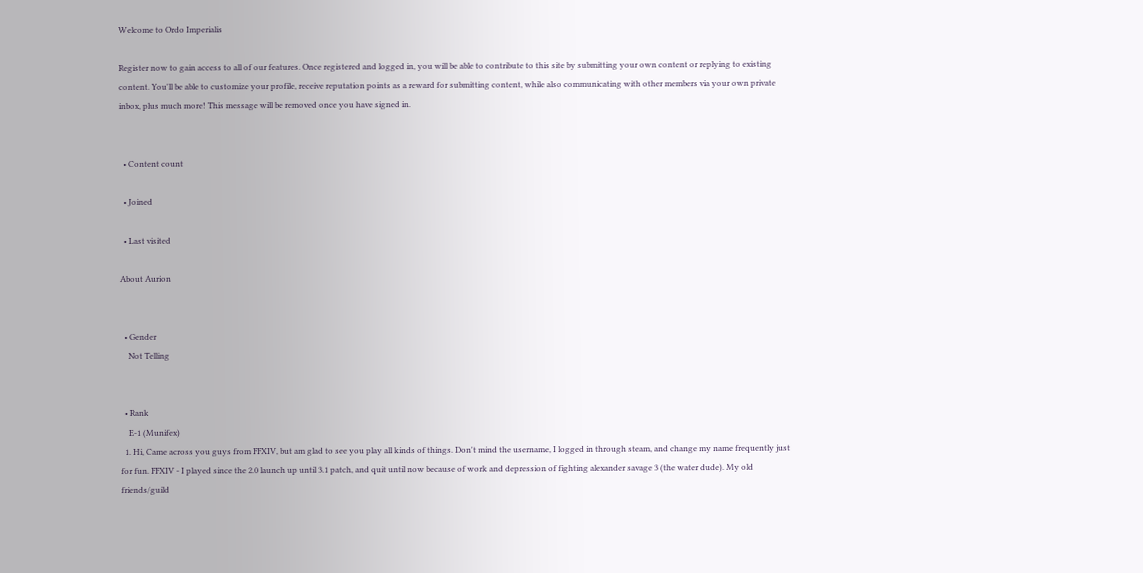Welcome to Ordo Imperialis

Register now to gain access to all of our features. Once registered and logged in, you will be able to contribute to this site by submitting your own content or replying to existing content. You'll be able to customize your profile, receive reputation points as a reward for submitting content, while also communicating with other members via your own private inbox, plus much more! This message will be removed once you have signed in.


  • Content count

  • Joined

  • Last visited

About Aurion


  • Gender
    Not Telling


  • Rank
    E-1 (Munifex)
  1. Hi, Came across you guys from FFXIV, but am glad to see you play all kinds of things. Don't mind the username, I logged in through steam, and change my name frequently just for fun. FFXIV - I played since the 2.0 launch up until 3.1 patch, and quit until now because of work and depression of fighting alexander savage 3 (the water dude). My old friends/guild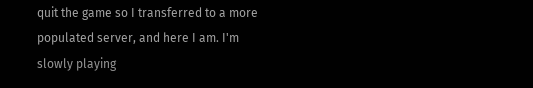quit the game so I transferred to a more populated server, and here I am. I'm slowly playing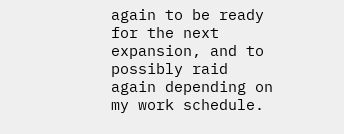again to be ready for the next expansion, and to possibly raid again depending on my work schedule.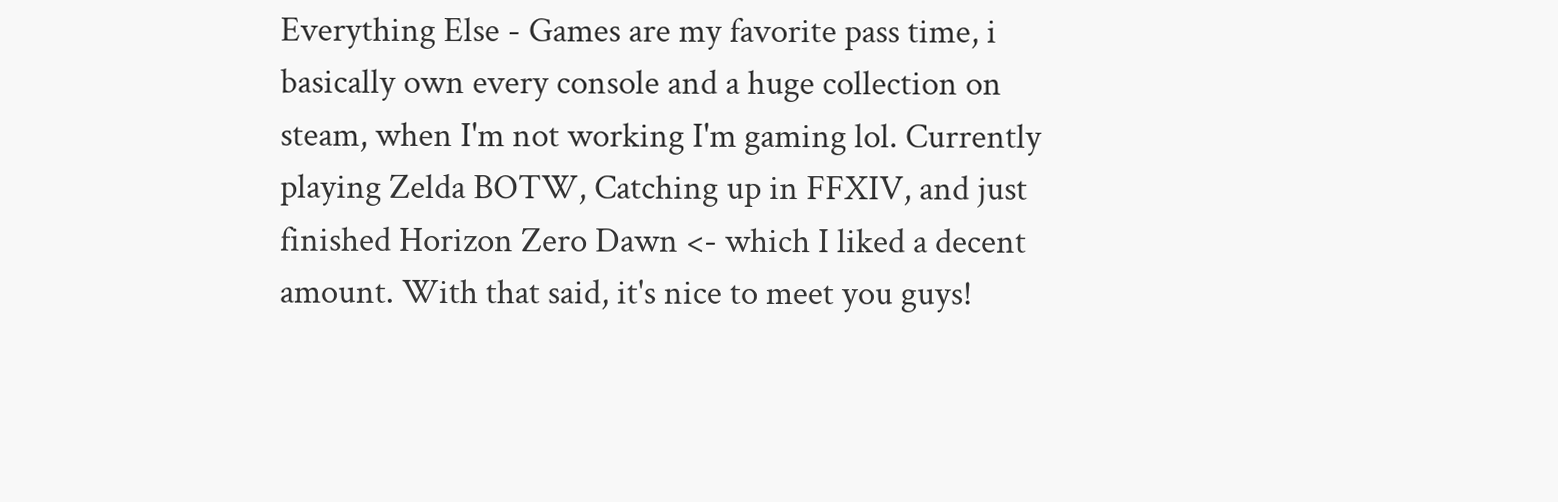Everything Else - Games are my favorite pass time, i basically own every console and a huge collection on steam, when I'm not working I'm gaming lol. Currently playing Zelda BOTW, Catching up in FFXIV, and just finished Horizon Zero Dawn <- which I liked a decent amount. With that said, it's nice to meet you guys!